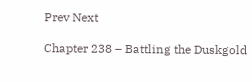Prev Next

Chapter 238 – Battling the Duskgold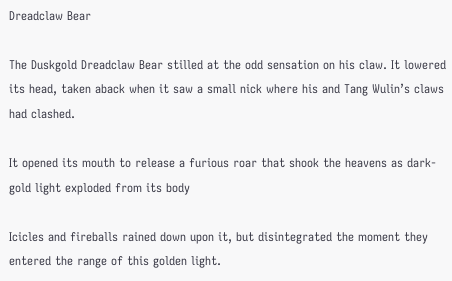Dreadclaw Bear

The Duskgold Dreadclaw Bear stilled at the odd sensation on his claw. It lowered its head, taken aback when it saw a small nick where his and Tang Wulin’s claws had clashed.

It opened its mouth to release a furious roar that shook the heavens as dark-gold light exploded from its body

Icicles and fireballs rained down upon it, but disintegrated the moment they entered the range of this golden light.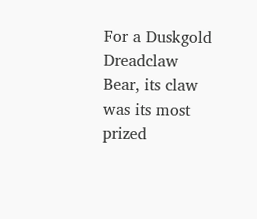For a Duskgold Dreadclaw Bear, its claw was its most prized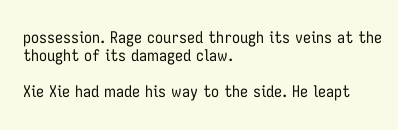possession. Rage coursed through its veins at the thought of its damaged claw.

Xie Xie had made his way to the side. He leapt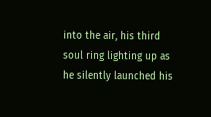into the air, his third soul ring lighting up as he silently launched his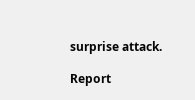surprise attack.

Report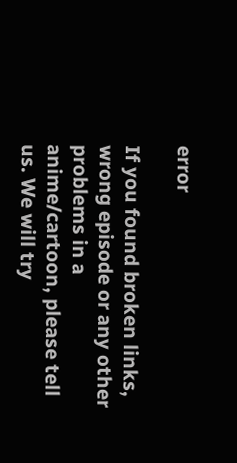error

If you found broken links, wrong episode or any other problems in a anime/cartoon, please tell us. We will try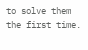to solve them the first time.